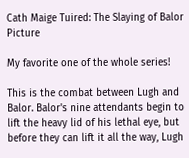Cath Maige Tuired: The Slaying of Balor Picture

My favorite one of the whole series!

This is the combat between Lugh and Balor. Balor's nine attendants begin to lift the heavy lid of his lethal eye, but before they can lift it all the way, Lugh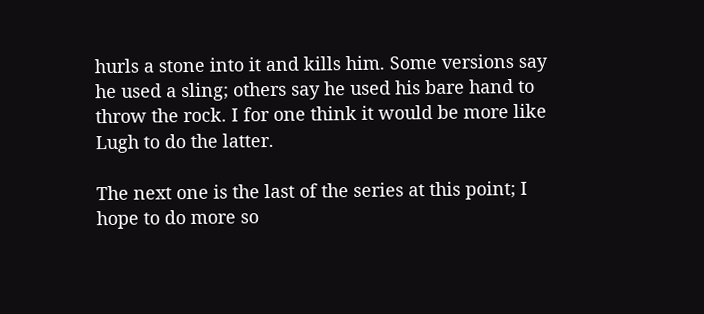hurls a stone into it and kills him. Some versions say he used a sling; others say he used his bare hand to throw the rock. I for one think it would be more like Lugh to do the latter.

The next one is the last of the series at this point; I hope to do more so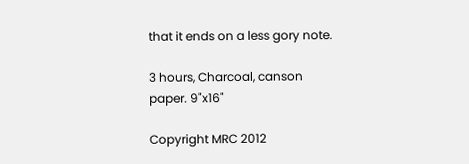that it ends on a less gory note.

3 hours, Charcoal, canson paper. 9"x16"

Copyright MRC 2012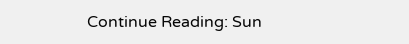Continue Reading: Sun